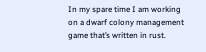In my spare time I am working on a dwarf colony management game that’s written in rust.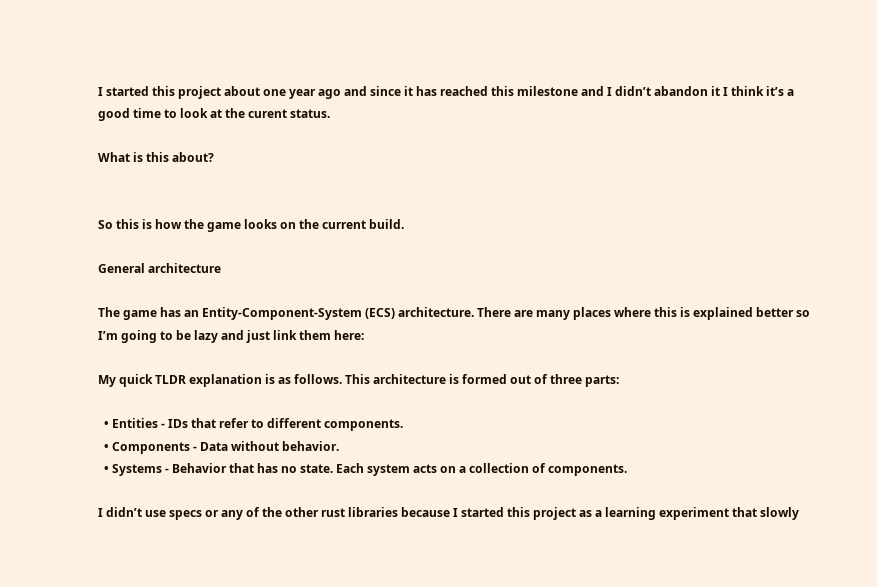I started this project about one year ago and since it has reached this milestone and I didn’t abandon it I think it’s a good time to look at the curent status.

What is this about?


So this is how the game looks on the current build.

General architecture

The game has an Entity-Component-System (ECS) architecture. There are many places where this is explained better so I’m going to be lazy and just link them here:

My quick TLDR explanation is as follows. This architecture is formed out of three parts:

  • Entities - IDs that refer to different components.
  • Components - Data without behavior.
  • Systems - Behavior that has no state. Each system acts on a collection of components.

I didn’t use specs or any of the other rust libraries because I started this project as a learning experiment that slowly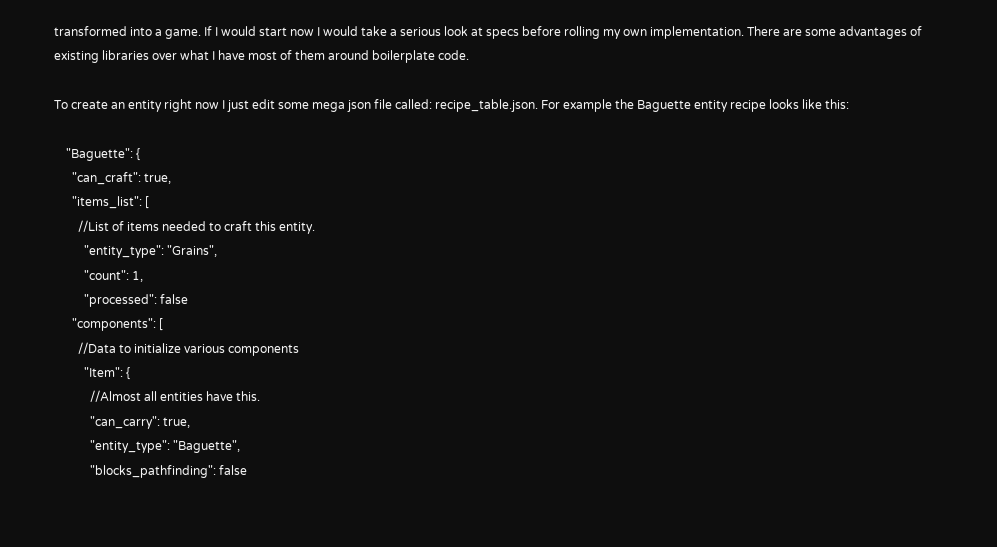transformed into a game. If I would start now I would take a serious look at specs before rolling my own implementation. There are some advantages of existing libraries over what I have most of them around boilerplate code.

To create an entity right now I just edit some mega json file called: recipe_table.json. For example the Baguette entity recipe looks like this:

    "Baguette": {
      "can_craft": true,
      "items_list": [
        //List of items needed to craft this entity.
          "entity_type": "Grains",
          "count": 1,
          "processed": false
      "components": [
        //Data to initialize various components
          "Item": {
            //Almost all entities have this.
            "can_carry": true,
            "entity_type": "Baguette",
            "blocks_pathfinding": false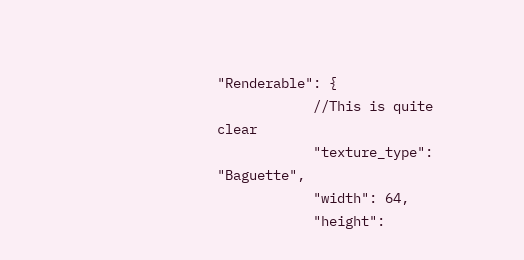"Renderable": {
            //This is quite clear
            "texture_type": "Baguette",
            "width": 64,
            "height":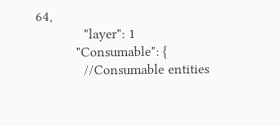64,
            "layer": 1
          "Consumable": {
            //Consumable entities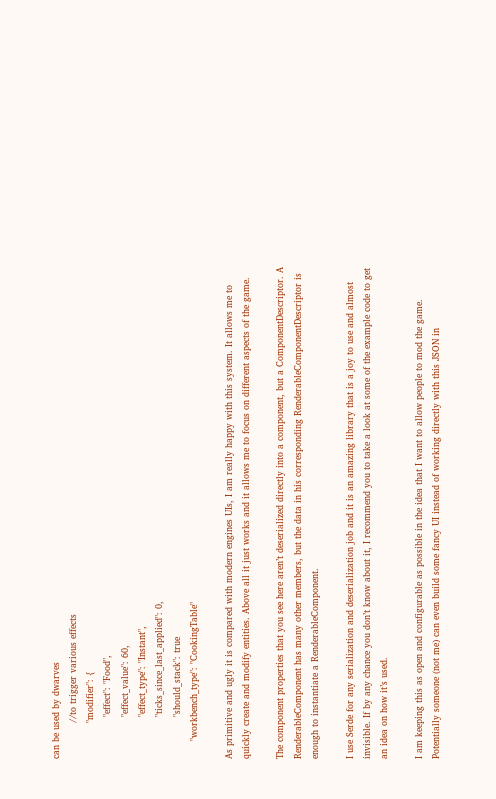can be used by dwarves
            //to trigger various effects
            "modifier": {
              "effect": "Food",
              "effect_value": 60,
              "effect_type": "Instant",
              "ticks_since_last_applied": 0,
              "should_stack": true
      "workbench_type": "CookingTable"

As primitive and ugly it is compared with modern engines UIs, I am really happy with this system. It allows me to quickly create and modify entities. Above all it just works and it allows me to focus on different aspects of the game.

The component properties that you see here aren’t deserialized directly into a component, but a ComponentDescriptor. A RenderableComponent has many other members, but the data in his corresponding RenderableComponentDescriptor is enough to instantiate a RenderableComponent.

I use Serde for any serialization and deserialization job and it is an amazing library that is a joy to use and almost invisible. If by any chance you don’t know about it, I recommend you to take a look at some of the example code to get an idea on how it’s used.

I am keeping this as open and configurable as possible in the idea that I want to allow people to mod the game. Potentially someone (not me) can even build some fancy UI instead of working directly with this JSON in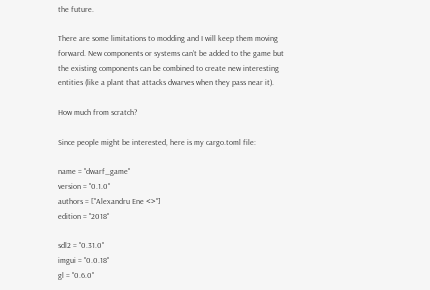the future.

There are some limitations to modding and I will keep them moving forward. New components or systems can’t be added to the game but the existing components can be combined to create new interesting entities (like a plant that attacks dwarves when they pass near it).

How much from scratch?

Since people might be interested, here is my cargo.toml file:

name = "dwarf_game"
version = "0.1.0"
authors = ["Alexandru Ene <>"]
edition = "2018"

sdl2 = "0.31.0"
imgui = "0.0.18"
gl = "0.6.0"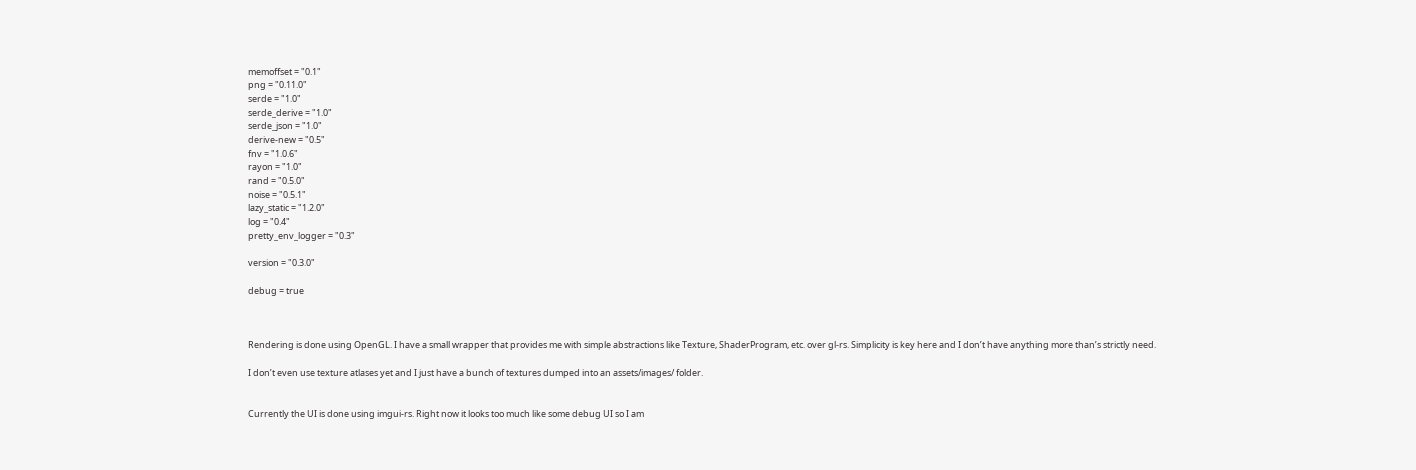memoffset = "0.1"
png = "0.11.0"
serde = "1.0"
serde_derive = "1.0"
serde_json = "1.0"
derive-new = "0.5"
fnv = "1.0.6"
rayon = "1.0"
rand = "0.5.0"
noise = "0.5.1"
lazy_static = "1.2.0"
log = "0.4"
pretty_env_logger = "0.3"

version = "0.3.0"

debug = true



Rendering is done using OpenGL. I have a small wrapper that provides me with simple abstractions like Texture, ShaderProgram, etc. over gl-rs. Simplicity is key here and I don’t have anything more than’s strictly need.

I don’t even use texture atlases yet and I just have a bunch of textures dumped into an assets/images/ folder.


Currently the UI is done using imgui-rs. Right now it looks too much like some debug UI so I am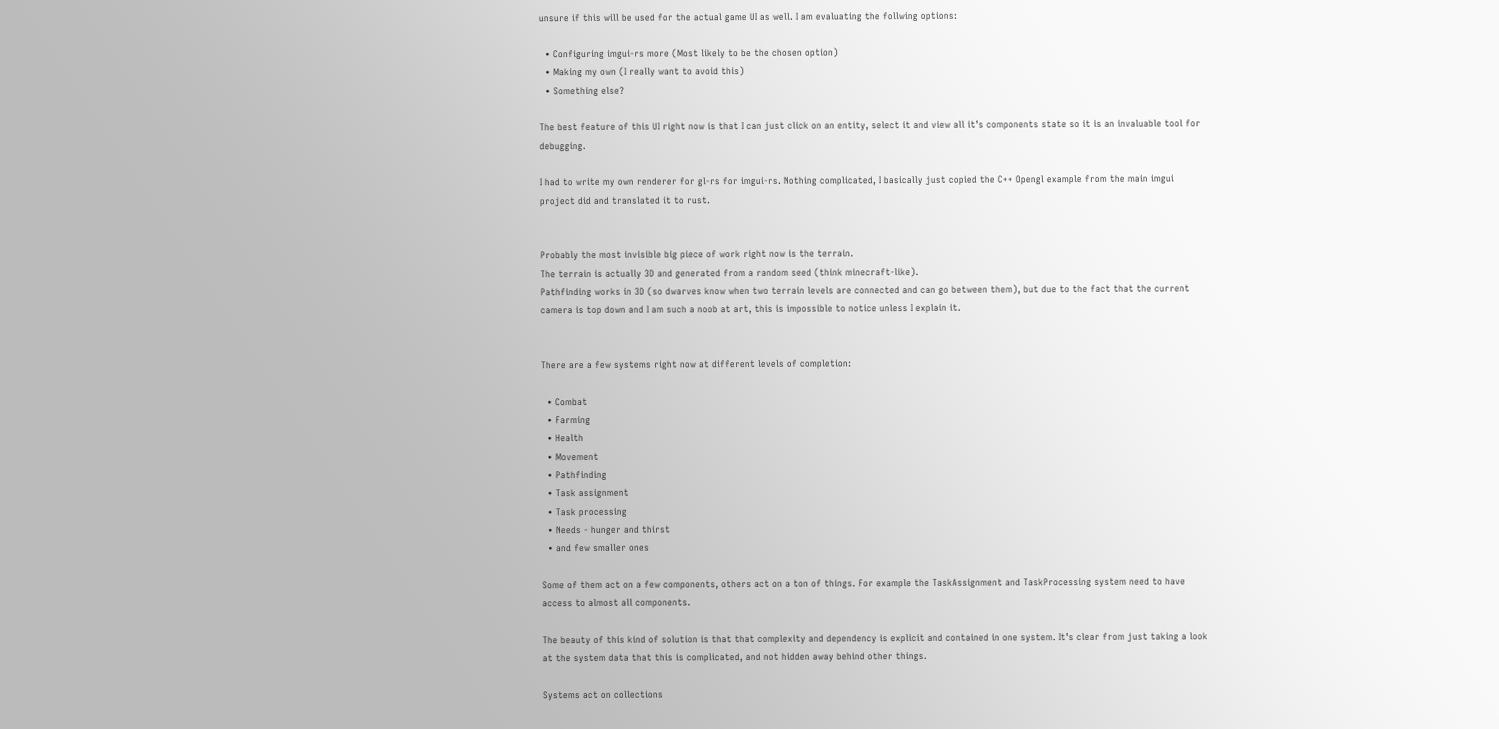unsure if this will be used for the actual game UI as well. I am evaluating the follwing options:

  • Configuring imgui-rs more (Most likely to be the chosen option)
  • Making my own (I really want to avoid this)
  • Something else?

The best feature of this UI right now is that I can just click on an entity, select it and view all it’s components state so it is an invaluable tool for debugging.

I had to write my own renderer for gl-rs for imgui-rs. Nothing complicated, I basically just copied the C++ Opengl example from the main imgui project did and translated it to rust.


Probably the most invisible big piece of work right now is the terrain.
The terrain is actually 3D and generated from a random seed (think minecraft-like).
Pathfinding works in 3D (so dwarves know when two terrain levels are connected and can go between them), but due to the fact that the current camera is top down and I am such a noob at art, this is impossible to notice unless I explain it.


There are a few systems right now at different levels of completion:

  • Combat
  • Farming
  • Health
  • Movement
  • Pathfinding
  • Task assignment
  • Task processing
  • Needs - hunger and thirst
  • and few smaller ones

Some of them act on a few components, others act on a ton of things. For example the TaskAssignment and TaskProcessing system need to have access to almost all components.

The beauty of this kind of solution is that that complexity and dependency is explicit and contained in one system. It’s clear from just taking a look at the system data that this is complicated, and not hidden away behind other things.

Systems act on collections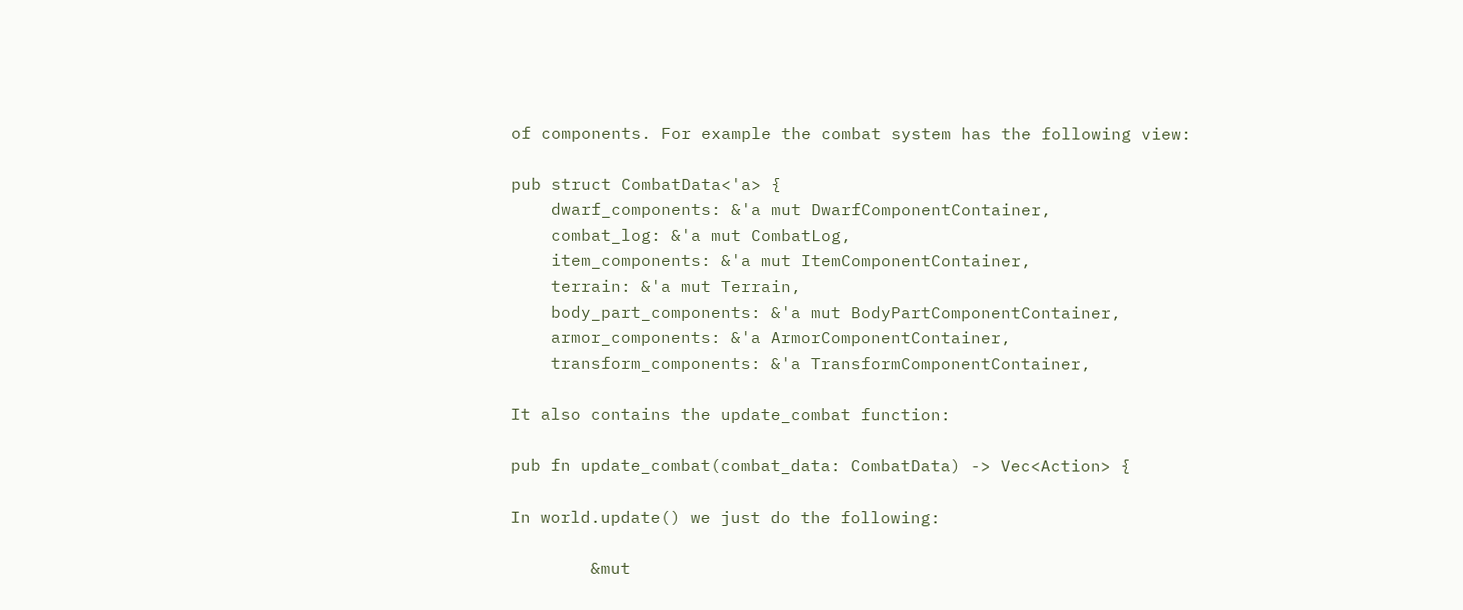of components. For example the combat system has the following view:

pub struct CombatData<'a> {
    dwarf_components: &'a mut DwarfComponentContainer,
    combat_log: &'a mut CombatLog,
    item_components: &'a mut ItemComponentContainer,
    terrain: &'a mut Terrain,
    body_part_components: &'a mut BodyPartComponentContainer,
    armor_components: &'a ArmorComponentContainer,
    transform_components: &'a TransformComponentContainer,

It also contains the update_combat function:

pub fn update_combat(combat_data: CombatData) -> Vec<Action> {

In world.update() we just do the following:

        &mut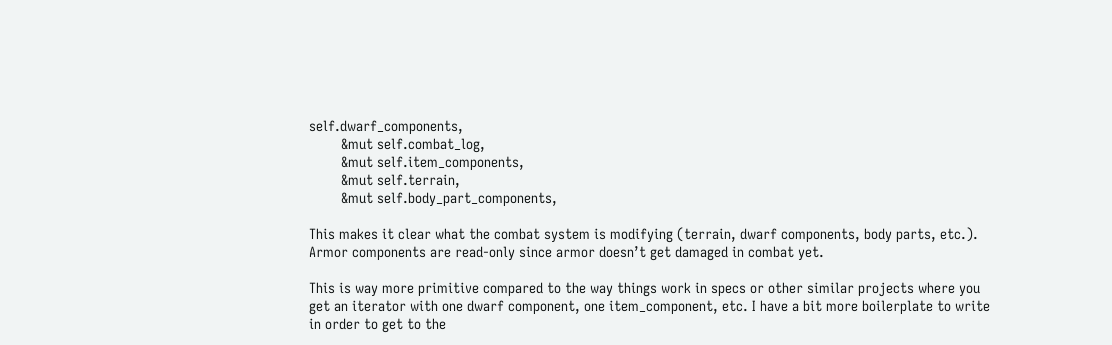self.dwarf_components,
        &mut self.combat_log,
        &mut self.item_components,
        &mut self.terrain,
        &mut self.body_part_components,

This makes it clear what the combat system is modifying (terrain, dwarf components, body parts, etc.). Armor components are read-only since armor doesn’t get damaged in combat yet.

This is way more primitive compared to the way things work in specs or other similar projects where you get an iterator with one dwarf component, one item_component, etc. I have a bit more boilerplate to write in order to get to the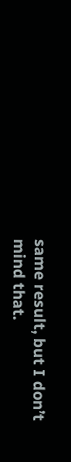same result, but I don’t mind that.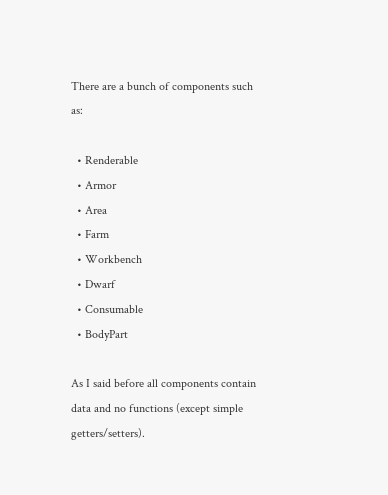There are a bunch of components such as:

  • Renderable
  • Armor
  • Area
  • Farm
  • Workbench
  • Dwarf
  • Consumable
  • BodyPart

As I said before all components contain data and no functions (except simple getters/setters).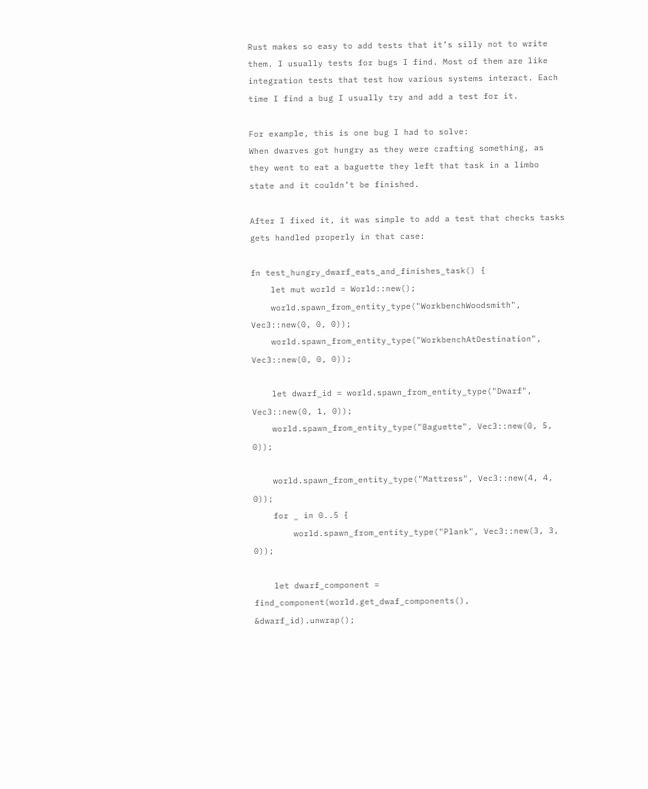Rust makes so easy to add tests that it’s silly not to write them. I usually tests for bugs I find. Most of them are like integration tests that test how various systems interact. Each time I find a bug I usually try and add a test for it.

For example, this is one bug I had to solve:
When dwarves got hungry as they were crafting something, as they went to eat a baguette they left that task in a limbo state and it couldn’t be finished.

After I fixed it, it was simple to add a test that checks tasks gets handled properly in that case:

fn test_hungry_dwarf_eats_and_finishes_task() {
    let mut world = World::new();
    world.spawn_from_entity_type("WorkbenchWoodsmith", Vec3::new(0, 0, 0));
    world.spawn_from_entity_type("WorkbenchAtDestination", Vec3::new(0, 0, 0));

    let dwarf_id = world.spawn_from_entity_type("Dwarf", Vec3::new(0, 1, 0));
    world.spawn_from_entity_type("Baguette", Vec3::new(0, 5, 0));

    world.spawn_from_entity_type("Mattress", Vec3::new(4, 4, 0));
    for _ in 0..5 {
        world.spawn_from_entity_type("Plank", Vec3::new(3, 3, 0));

    let dwarf_component = find_component(world.get_dwaf_components(), &dwarf_id).unwrap();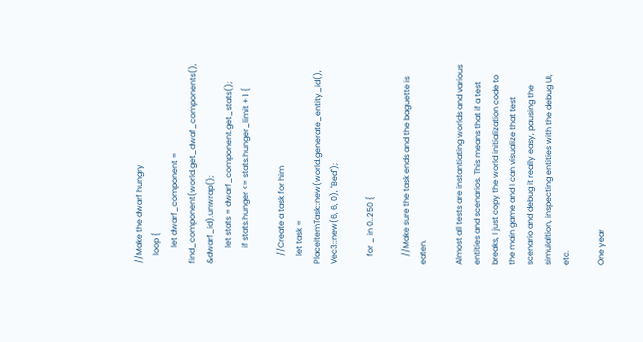//Make the dwarf hungry
    loop {
        let dwarf_component = find_component(world.get_dwaf_components(), &dwarf_id).unwrap();
        let stats = dwarf_component.get_stats();
        if stats.hunger <= stats.hunger_limit + 1 {

    //Create a task for him
    let task = PlaceItemTask::new(world.generate_entity_id(), Vec3::new(6, 6, 0), "Bed");

    for _ in 0..250 {

    //Make sure the task ends and the baguette is eaten.

Almost all tests are instantiating worlds and various entities and scenarios. This means that if a test breaks, I just copy the world initialization code to the main game and I can visualize that test scenario and debug it really easy, pausing the simulaltion, inspecting entities with the debug UI, etc.

One year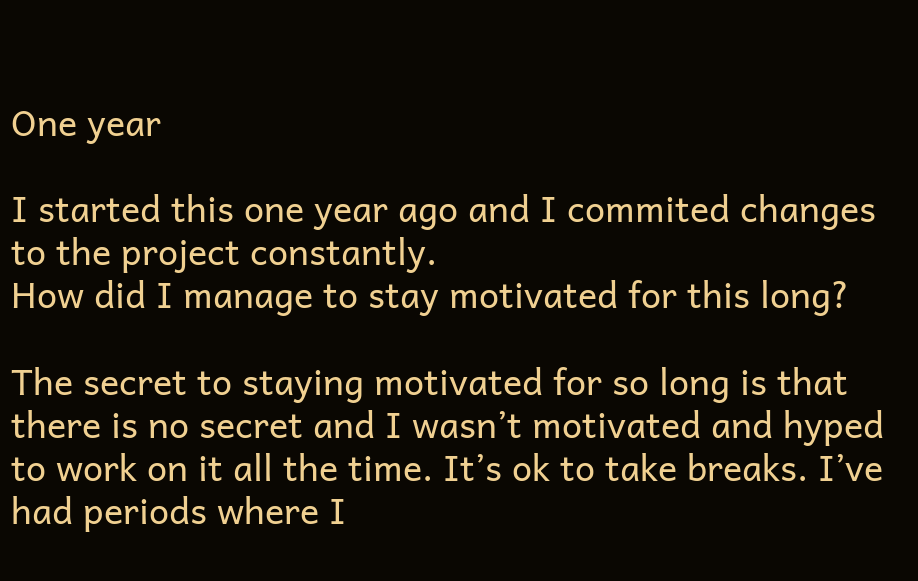One year

I started this one year ago and I commited changes to the project constantly.
How did I manage to stay motivated for this long?

The secret to staying motivated for so long is that there is no secret and I wasn’t motivated and hyped to work on it all the time. It’s ok to take breaks. I’ve had periods where I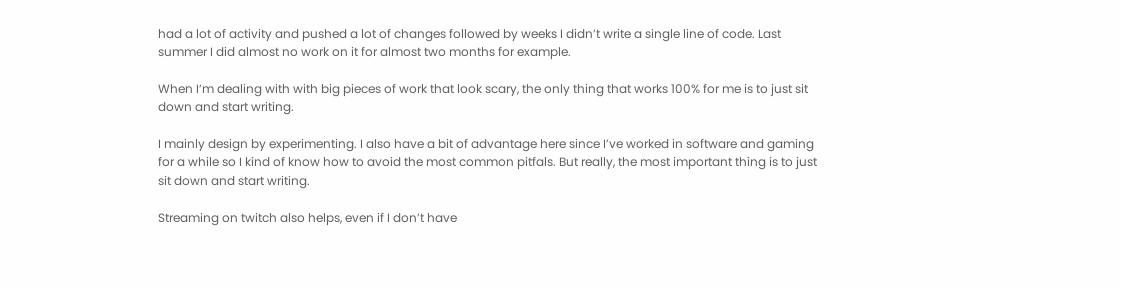had a lot of activity and pushed a lot of changes followed by weeks I didn’t write a single line of code. Last summer I did almost no work on it for almost two months for example.

When I’m dealing with with big pieces of work that look scary, the only thing that works 100% for me is to just sit down and start writing.

I mainly design by experimenting. I also have a bit of advantage here since I’ve worked in software and gaming for a while so I kind of know how to avoid the most common pitfals. But really, the most important thing is to just sit down and start writing.

Streaming on twitch also helps, even if I don’t have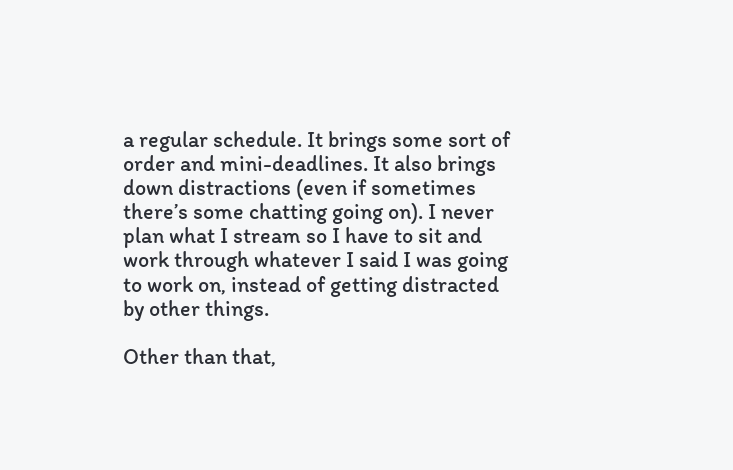a regular schedule. It brings some sort of order and mini-deadlines. It also brings down distractions (even if sometimes there’s some chatting going on). I never plan what I stream so I have to sit and work through whatever I said I was going to work on, instead of getting distracted by other things.

Other than that,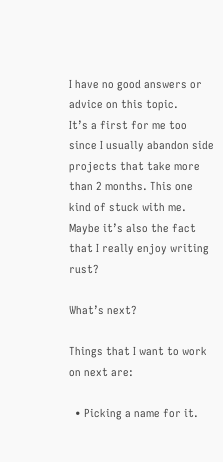I have no good answers or advice on this topic.
It’s a first for me too since I usually abandon side projects that take more than 2 months. This one kind of stuck with me.
Maybe it’s also the fact that I really enjoy writing rust?

What’s next?

Things that I want to work on next are:

  • Picking a name for it.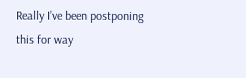Really I’ve been postponing this for way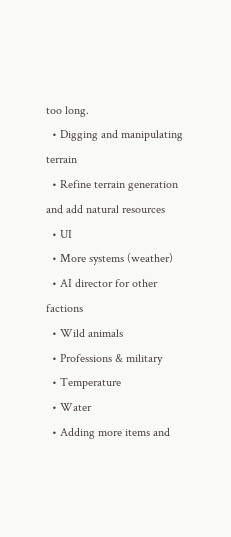too long.
  • Digging and manipulating terrain
  • Refine terrain generation and add natural resources
  • UI
  • More systems (weather)
  • AI director for other factions
  • Wild animals
  • Professions & military
  • Temperature
  • Water
  • Adding more items and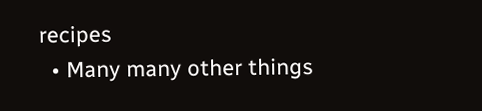recipes
  • Many many other things